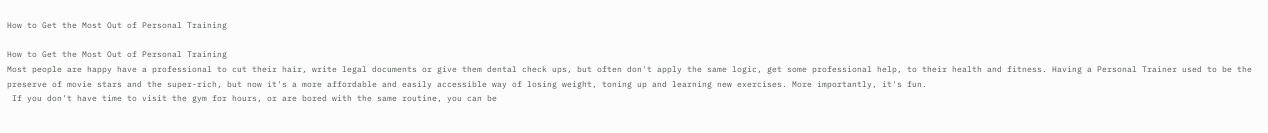How to Get the Most Out of Personal Training

How to Get the Most Out of Personal Training
Most people are happy have a professional to cut their hair, write legal documents or give them dental check ups, but often don't apply the same logic, get some professional help, to their health and fitness. Having a Personal Trainer used to be the preserve of movie stars and the super-rich, but now it's a more affordable and easily accessible way of losing weight, toning up and learning new exercises. More importantly, it's fun.
 If you don't have time to visit the gym for hours, or are bored with the same routine, you can be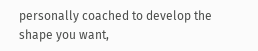personally coached to develop the shape you want,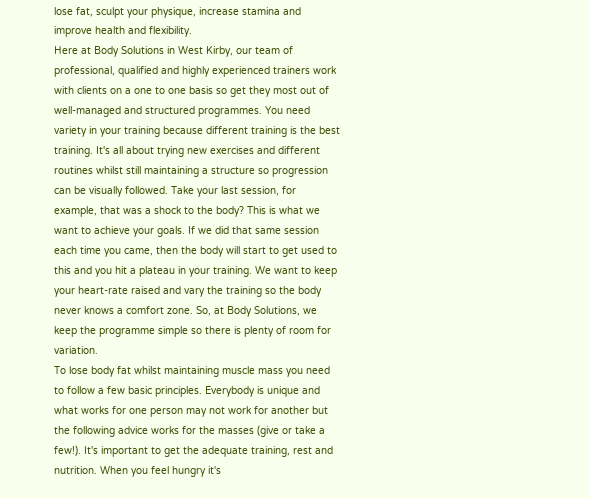lose fat, sculpt your physique, increase stamina and improve health and flexibility.
Here at Body Solutions in West Kirby, our team of professional, qualified and highly experienced trainers work with clients on a one to one basis so get they most out of well-managed and structured programmes. You need variety in your training because different training is the best training. It's all about trying new exercises and different routines whilst still maintaining a structure so progression can be visually followed. Take your last session, for example, that was a shock to the body? This is what we want to achieve your goals. If we did that same session each time you came, then the body will start to get used to this and you hit a plateau in your training. We want to keep your heart-rate raised and vary the training so the body never knows a comfort zone. So, at Body Solutions, we keep the programme simple so there is plenty of room for variation.
To lose body fat whilst maintaining muscle mass you need to follow a few basic principles. Everybody is unique and what works for one person may not work for another but the following advice works for the masses (give or take a few!). It's important to get the adequate training, rest and nutrition. When you feel hungry it's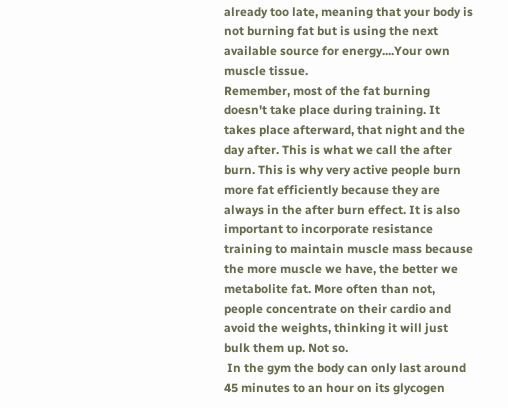already too late, meaning that your body is not burning fat but is using the next available source for energy....Your own muscle tissue.
Remember, most of the fat burning doesn't take place during training. It takes place afterward, that night and the day after. This is what we call the after burn. This is why very active people burn more fat efficiently because they are always in the after burn effect. It is also important to incorporate resistance training to maintain muscle mass because the more muscle we have, the better we metabolite fat. More often than not, people concentrate on their cardio and avoid the weights, thinking it will just bulk them up. Not so.
 In the gym the body can only last around 45 minutes to an hour on its glycogen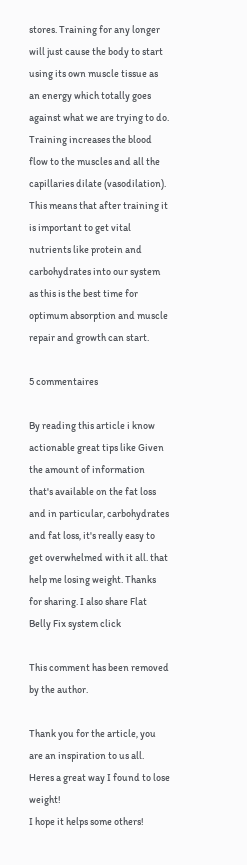stores. Training for any longer will just cause the body to start using its own muscle tissue as an energy which totally goes against what we are trying to do. Training increases the blood flow to the muscles and all the capillaries dilate (vasodilation). This means that after training it is important to get vital nutrients like protein and carbohydrates into our system as this is the best time for optimum absorption and muscle repair and growth can start.

5 commentaires

By reading this article i know actionable great tips like Given the amount of information that's available on the fat loss and in particular, carbohydrates and fat loss, it's really easy to get overwhelmed with it all. that help me losing weight. Thanks for sharing. I also share Flat Belly Fix system click

This comment has been removed by the author.

Thank you for the article, you are an inspiration to us all. Heres a great way I found to lose weight!
I hope it helps some others!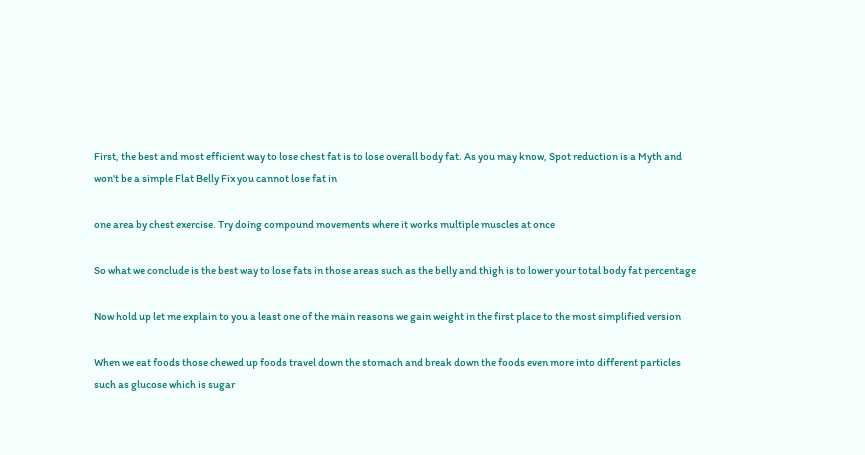First, the best and most efficient way to lose chest fat is to lose overall body fat. As you may know, Spot reduction is a Myth and won't be a simple Flat Belly Fix you cannot lose fat in

one area by chest exercise. Try doing compound movements where it works multiple muscles at once

So what we conclude is the best way to lose fats in those areas such as the belly and thigh is to lower your total body fat percentage

Now hold up let me explain to you a least one of the main reasons we gain weight in the first place to the most simplified version

When we eat foods those chewed up foods travel down the stomach and break down the foods even more into different particles such as glucose which is sugar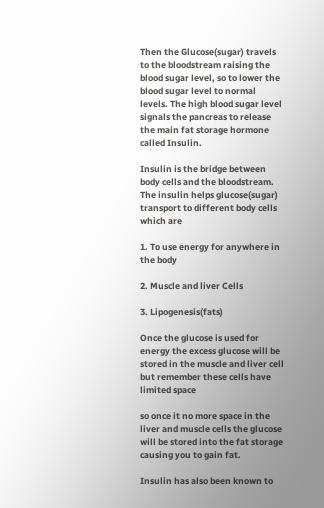Then the Glucose(sugar) travels to the bloodstream raising the blood sugar level, so to lower the blood sugar level to normal levels. The high blood sugar level signals the pancreas to release the main fat storage hormone called Insulin.

Insulin is the bridge between body cells and the bloodstream. The insulin helps glucose(sugar) transport to different body cells which are

1. To use energy for anywhere in the body

2. Muscle and liver Cells

3. Lipogenesis(fats)

Once the glucose is used for energy the excess glucose will be stored in the muscle and liver cell but remember these cells have limited space

so once it no more space in the liver and muscle cells the glucose will be stored into the fat storage causing you to gain fat.

Insulin has also been known to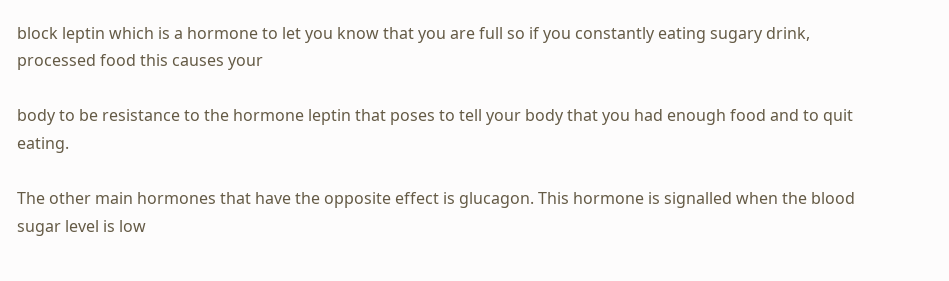block leptin which is a hormone to let you know that you are full so if you constantly eating sugary drink, processed food this causes your

body to be resistance to the hormone leptin that poses to tell your body that you had enough food and to quit eating.

The other main hormones that have the opposite effect is glucagon. This hormone is signalled when the blood sugar level is low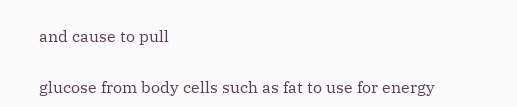and cause to pull

glucose from body cells such as fat to use for energy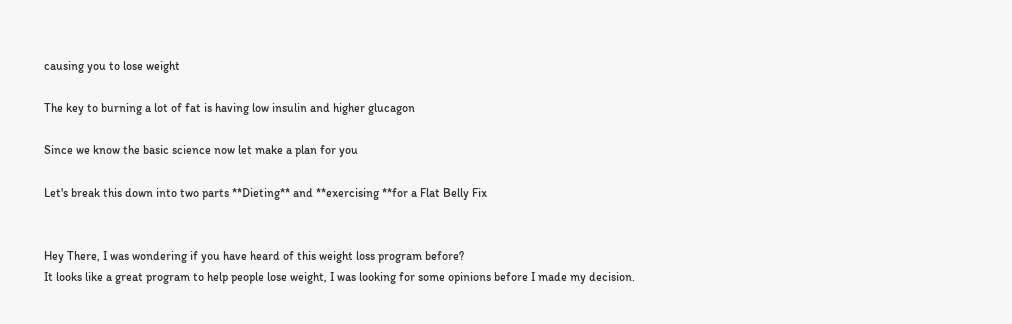causing you to lose weight

The key to burning a lot of fat is having low insulin and higher glucagon

Since we know the basic science now let make a plan for you

Let's break this down into two parts **Dieting** and **exercising **for a Flat Belly Fix


Hey There, I was wondering if you have heard of this weight loss program before?
It looks like a great program to help people lose weight, I was looking for some opinions before I made my decision.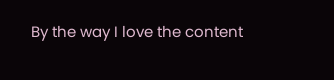By the way I love the content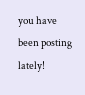you have been posting lately!